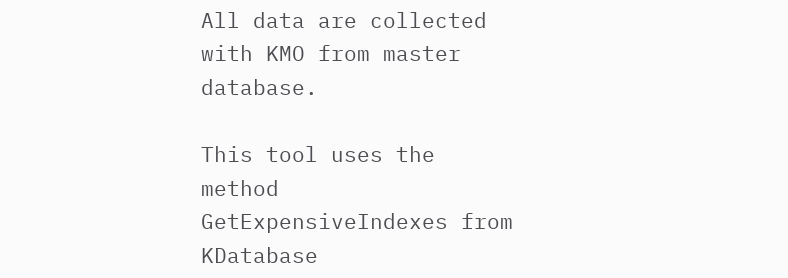All data are collected with KMO from master database.

This tool uses the method GetExpensiveIndexes from KDatabase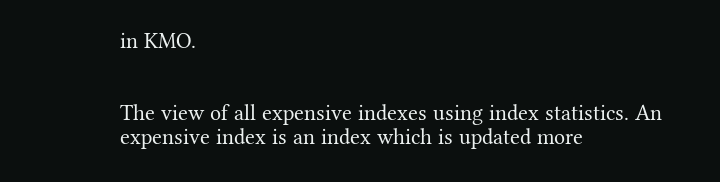in KMO.


The view of all expensive indexes using index statistics. An expensive index is an index which is updated more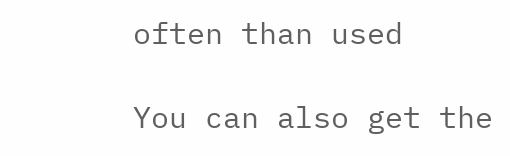often than used

You can also get the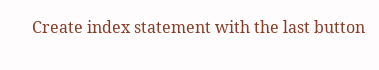Create index statement with the last button